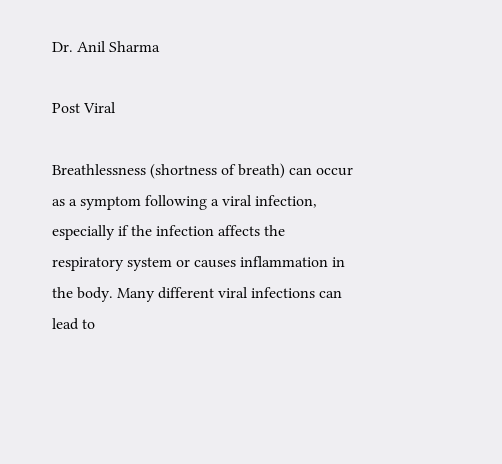Dr. Anil Sharma

Post Viral

Breathlessness (shortness of breath) can occur as a symptom following a viral infection, especially if the infection affects the respiratory system or causes inflammation in the body. Many different viral infections can lead to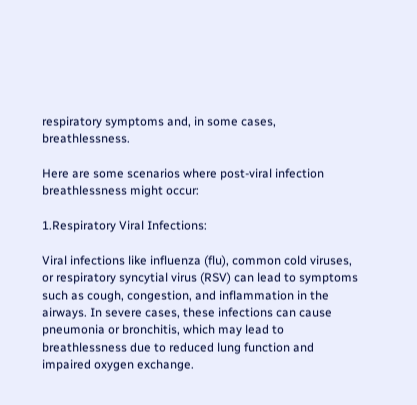respiratory symptoms and, in some cases, breathlessness.

Here are some scenarios where post-viral infection breathlessness might occur:

1.Respiratory Viral Infections:

Viral infections like influenza (flu), common cold viruses, or respiratory syncytial virus (RSV) can lead to symptoms such as cough, congestion, and inflammation in the airways. In severe cases, these infections can cause pneumonia or bronchitis, which may lead to breathlessness due to reduced lung function and impaired oxygen exchange.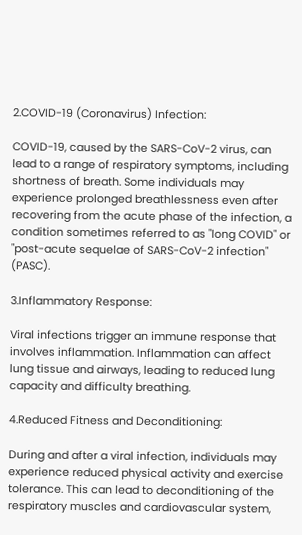2.COVID-19 (Coronavirus) Infection:

COVID-19, caused by the SARS-CoV-2 virus, can lead to a range of respiratory symptoms, including shortness of breath. Some individuals may experience prolonged breathlessness even after recovering from the acute phase of the infection, a condition sometimes referred to as "long COVID" or "post-acute sequelae of SARS-CoV-2 infection" (PASC).

3.Inflammatory Response:

Viral infections trigger an immune response that involves inflammation. Inflammation can affect lung tissue and airways, leading to reduced lung capacity and difficulty breathing.

4.Reduced Fitness and Deconditioning:

During and after a viral infection, individuals may experience reduced physical activity and exercise tolerance. This can lead to deconditioning of the respiratory muscles and cardiovascular system,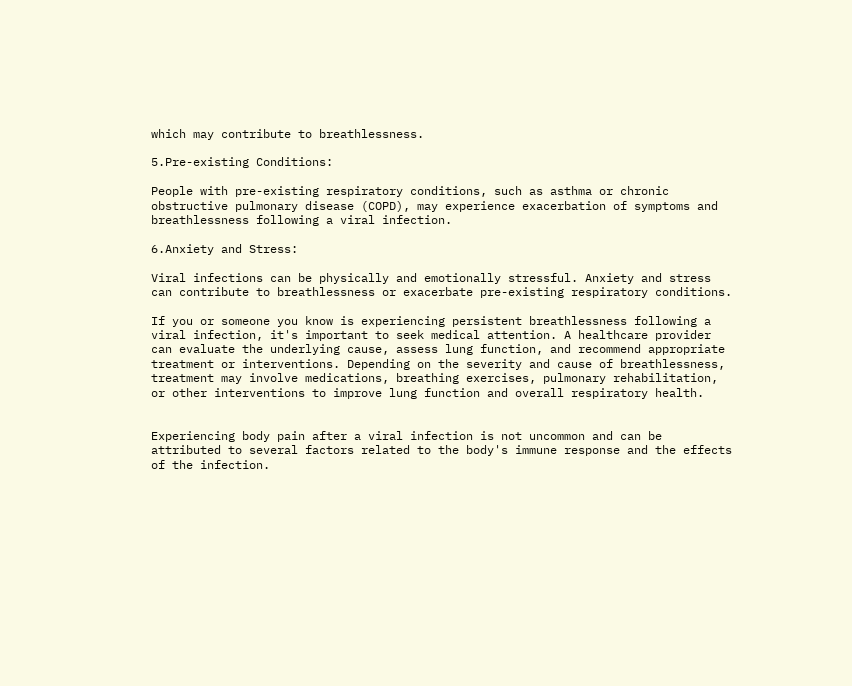which may contribute to breathlessness.

5.Pre-existing Conditions:

People with pre-existing respiratory conditions, such as asthma or chronic obstructive pulmonary disease (COPD), may experience exacerbation of symptoms and breathlessness following a viral infection.

6.Anxiety and Stress:

Viral infections can be physically and emotionally stressful. Anxiety and stress can contribute to breathlessness or exacerbate pre-existing respiratory conditions.

If you or someone you know is experiencing persistent breathlessness following a viral infection, it's important to seek medical attention. A healthcare provider can evaluate the underlying cause, assess lung function, and recommend appropriate treatment or interventions. Depending on the severity and cause of breathlessness, treatment may involve medications, breathing exercises, pulmonary rehabilitation, or other interventions to improve lung function and overall respiratory health.


Experiencing body pain after a viral infection is not uncommon and can be attributed to several factors related to the body's immune response and the effects of the infection.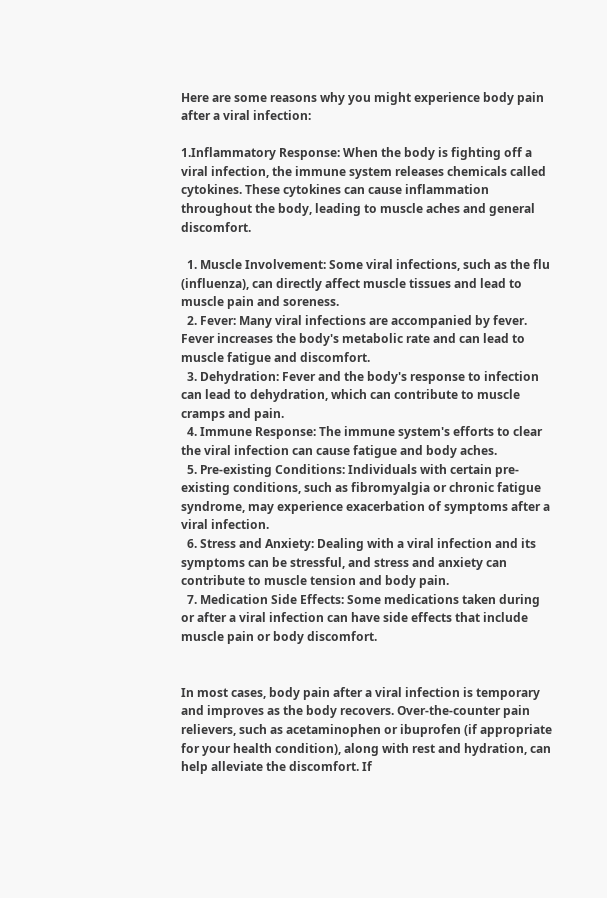Here are some reasons why you might experience body pain after a viral infection:

1.Inflammatory Response: When the body is fighting off a viral infection, the immune system releases chemicals called cytokines. These cytokines can cause inflammation throughout the body, leading to muscle aches and general discomfort.

  1. Muscle Involvement: Some viral infections, such as the flu (influenza), can directly affect muscle tissues and lead to muscle pain and soreness.
  2. Fever: Many viral infections are accompanied by fever. Fever increases the body's metabolic rate and can lead to muscle fatigue and discomfort.
  3. Dehydration: Fever and the body's response to infection can lead to dehydration, which can contribute to muscle cramps and pain.
  4. Immune Response: The immune system's efforts to clear the viral infection can cause fatigue and body aches.
  5. Pre-existing Conditions: Individuals with certain pre-existing conditions, such as fibromyalgia or chronic fatigue syndrome, may experience exacerbation of symptoms after a viral infection.
  6. Stress and Anxiety: Dealing with a viral infection and its symptoms can be stressful, and stress and anxiety can contribute to muscle tension and body pain.
  7. Medication Side Effects: Some medications taken during or after a viral infection can have side effects that include muscle pain or body discomfort.


In most cases, body pain after a viral infection is temporary and improves as the body recovers. Over-the-counter pain relievers, such as acetaminophen or ibuprofen (if appropriate for your health condition), along with rest and hydration, can help alleviate the discomfort. If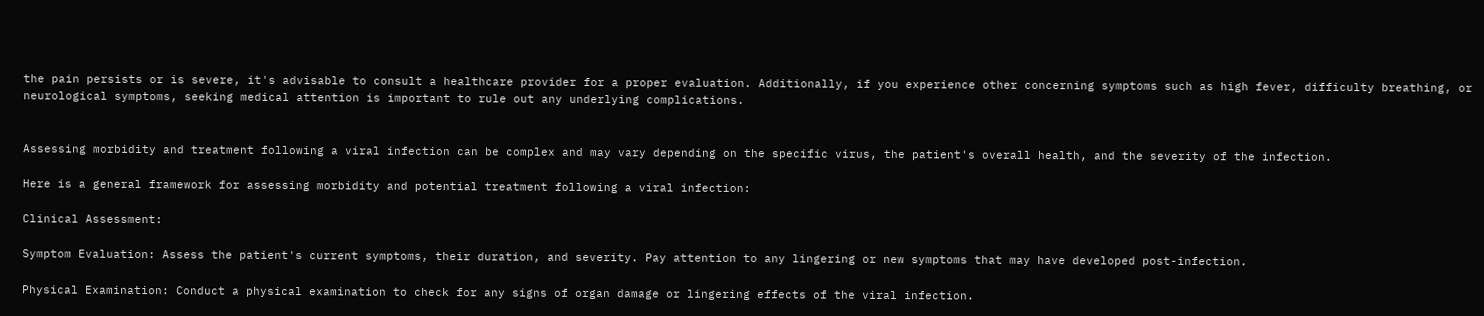the pain persists or is severe, it's advisable to consult a healthcare provider for a proper evaluation. Additionally, if you experience other concerning symptoms such as high fever, difficulty breathing, or neurological symptoms, seeking medical attention is important to rule out any underlying complications.


Assessing morbidity and treatment following a viral infection can be complex and may vary depending on the specific virus, the patient's overall health, and the severity of the infection.

Here is a general framework for assessing morbidity and potential treatment following a viral infection:

Clinical Assessment:

Symptom Evaluation: Assess the patient's current symptoms, their duration, and severity. Pay attention to any lingering or new symptoms that may have developed post-infection.

Physical Examination: Conduct a physical examination to check for any signs of organ damage or lingering effects of the viral infection.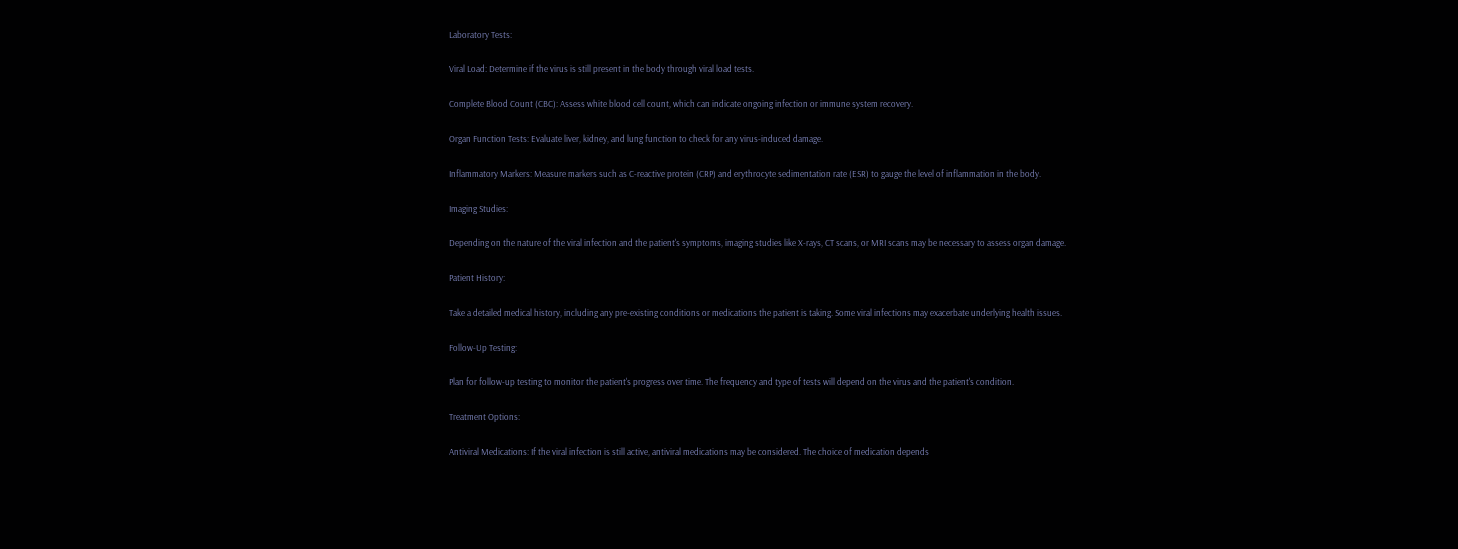Laboratory Tests:

Viral Load: Determine if the virus is still present in the body through viral load tests.

Complete Blood Count (CBC): Assess white blood cell count, which can indicate ongoing infection or immune system recovery.

Organ Function Tests: Evaluate liver, kidney, and lung function to check for any virus-induced damage.

Inflammatory Markers: Measure markers such as C-reactive protein (CRP) and erythrocyte sedimentation rate (ESR) to gauge the level of inflammation in the body.

Imaging Studies:

Depending on the nature of the viral infection and the patient's symptoms, imaging studies like X-rays, CT scans, or MRI scans may be necessary to assess organ damage.

Patient History:

Take a detailed medical history, including any pre-existing conditions or medications the patient is taking. Some viral infections may exacerbate underlying health issues.

Follow-Up Testing:

Plan for follow-up testing to monitor the patient's progress over time. The frequency and type of tests will depend on the virus and the patient's condition.

Treatment Options:

Antiviral Medications: If the viral infection is still active, antiviral medications may be considered. The choice of medication depends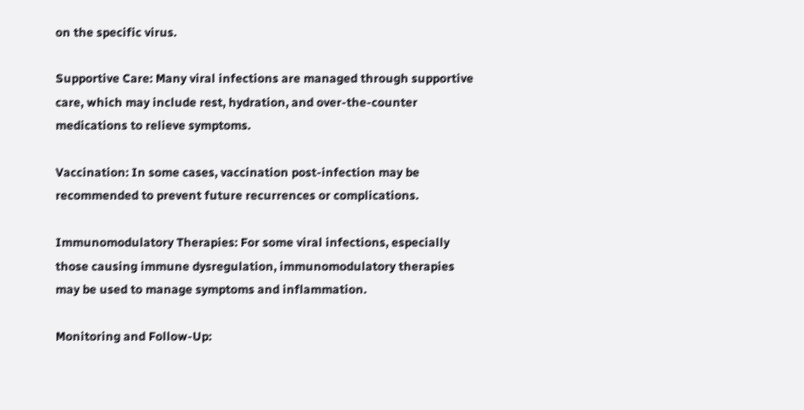on the specific virus.

Supportive Care: Many viral infections are managed through supportive care, which may include rest, hydration, and over-the-counter medications to relieve symptoms.

Vaccination: In some cases, vaccination post-infection may be recommended to prevent future recurrences or complications.

Immunomodulatory Therapies: For some viral infections, especially those causing immune dysregulation, immunomodulatory therapies may be used to manage symptoms and inflammation.

Monitoring and Follow-Up: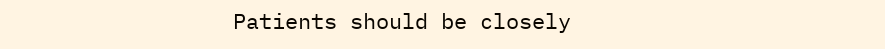Patients should be closely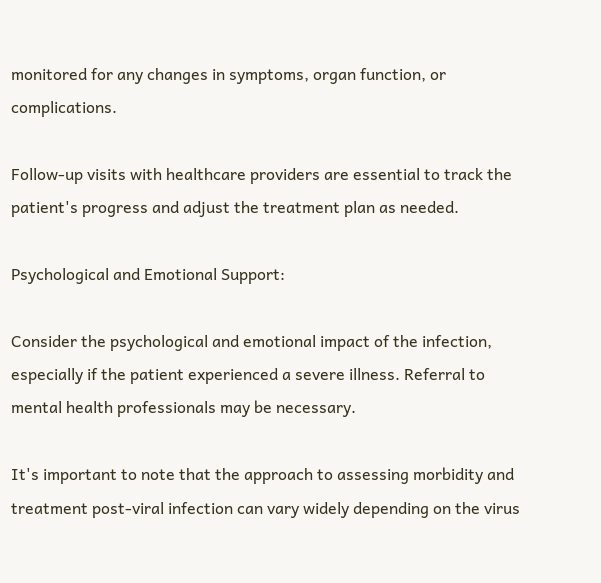monitored for any changes in symptoms, organ function, or complications.

Follow-up visits with healthcare providers are essential to track the patient's progress and adjust the treatment plan as needed.

Psychological and Emotional Support:

Consider the psychological and emotional impact of the infection, especially if the patient experienced a severe illness. Referral to mental health professionals may be necessary.

It's important to note that the approach to assessing morbidity and treatment post-viral infection can vary widely depending on the virus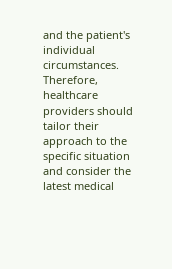and the patient's individual circumstances. Therefore, healthcare providers should tailor their approach to the specific situation and consider the latest medical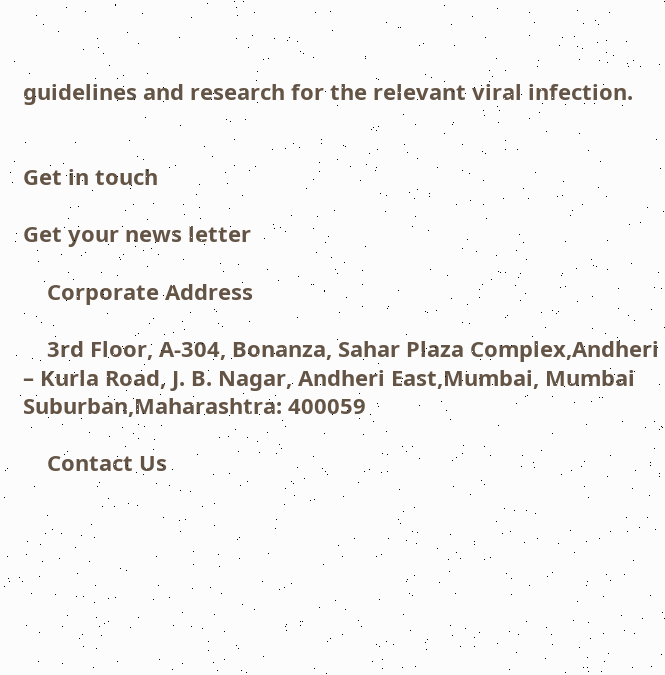guidelines and research for the relevant viral infection.


Get in touch

Get your news letter

    Corporate Address

    3rd Floor, A-304, Bonanza, Sahar Plaza Complex,Andheri – Kurla Road, J. B. Nagar, Andheri East,Mumbai, Mumbai Suburban,Maharashtra: 400059

    Contact Us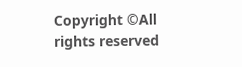Copyright ©All rights reserved